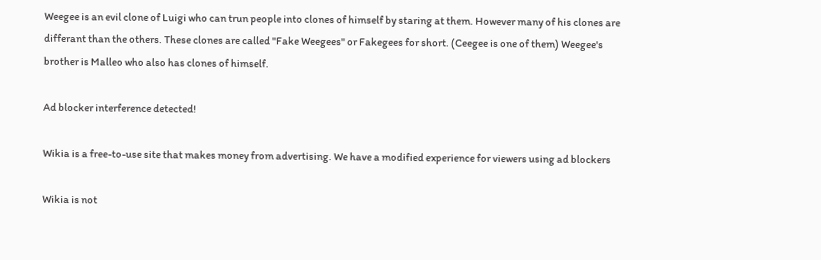Weegee is an evil clone of Luigi who can trun people into clones of himself by staring at them. However many of his clones are differant than the others. These clones are called "Fake Weegees" or Fakegees for short. (Ceegee is one of them) Weegee's brother is Malleo who also has clones of himself.

Ad blocker interference detected!

Wikia is a free-to-use site that makes money from advertising. We have a modified experience for viewers using ad blockers

Wikia is not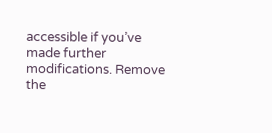accessible if you’ve made further modifications. Remove the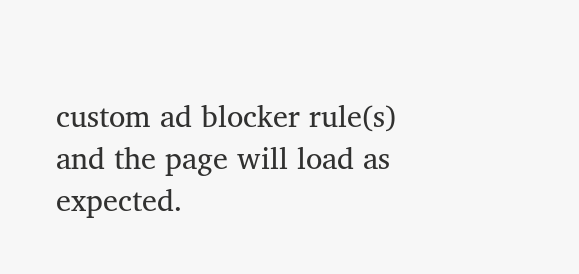custom ad blocker rule(s) and the page will load as expected.